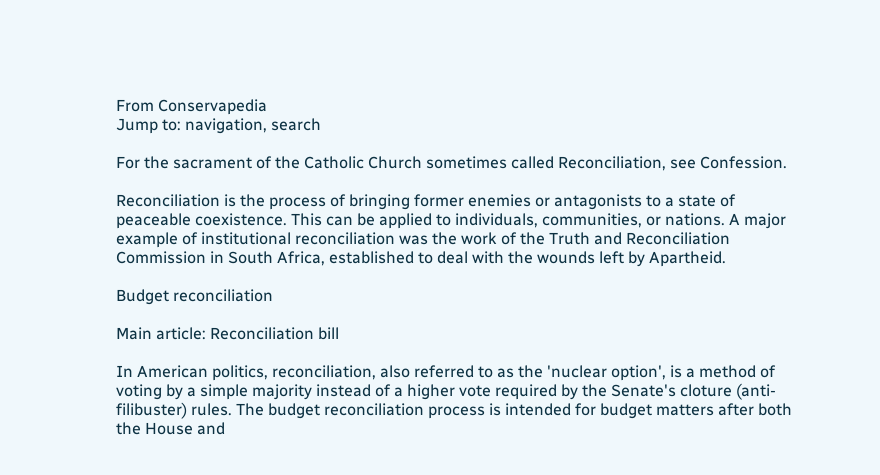From Conservapedia
Jump to: navigation, search

For the sacrament of the Catholic Church sometimes called Reconciliation, see Confession.

Reconciliation is the process of bringing former enemies or antagonists to a state of peaceable coexistence. This can be applied to individuals, communities, or nations. A major example of institutional reconciliation was the work of the Truth and Reconciliation Commission in South Africa, established to deal with the wounds left by Apartheid.

Budget reconciliation

Main article: Reconciliation bill

In American politics, reconciliation, also referred to as the 'nuclear option', is a method of voting by a simple majority instead of a higher vote required by the Senate's cloture (anti-filibuster) rules. The budget reconciliation process is intended for budget matters after both the House and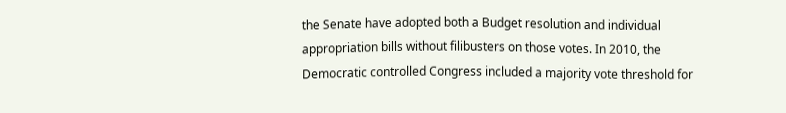the Senate have adopted both a Budget resolution and individual appropriation bills without filibusters on those votes. In 2010, the Democratic controlled Congress included a majority vote threshold for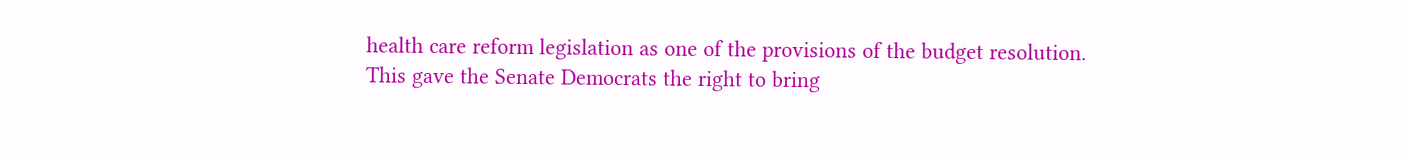health care reform legislation as one of the provisions of the budget resolution. This gave the Senate Democrats the right to bring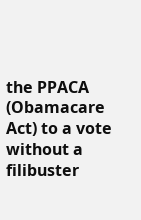the PPACA (Obamacare Act) to a vote without a filibuster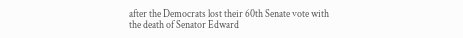after the Democrats lost their 60th Senate vote with the death of Senator Edward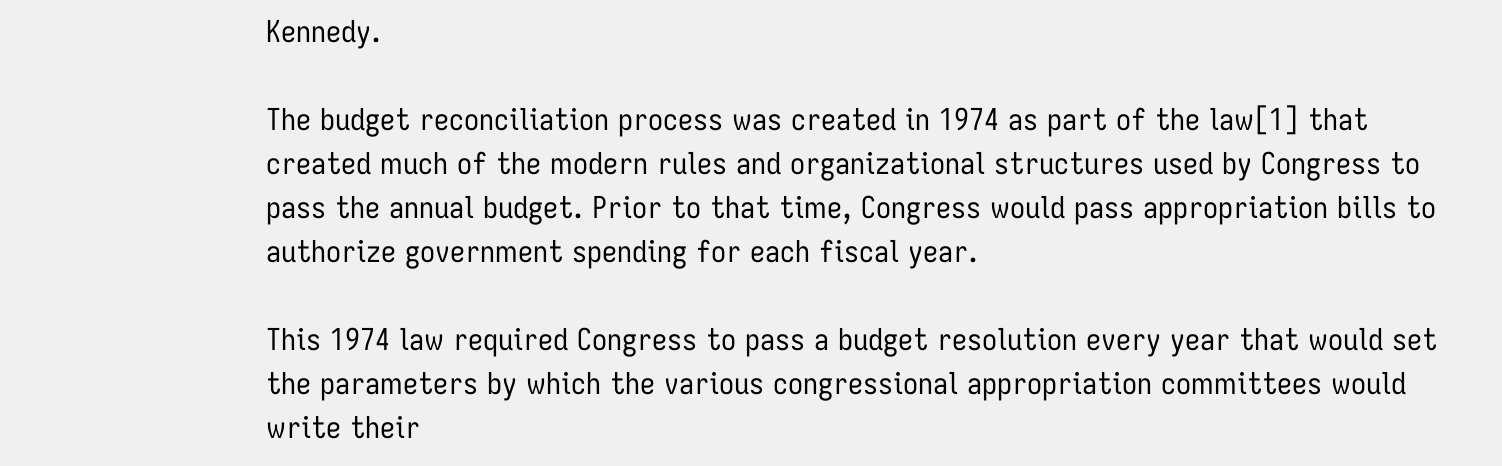Kennedy.

The budget reconciliation process was created in 1974 as part of the law[1] that created much of the modern rules and organizational structures used by Congress to pass the annual budget. Prior to that time, Congress would pass appropriation bills to authorize government spending for each fiscal year.

This 1974 law required Congress to pass a budget resolution every year that would set the parameters by which the various congressional appropriation committees would write their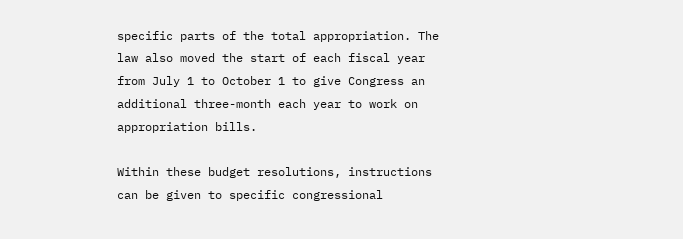specific parts of the total appropriation. The law also moved the start of each fiscal year from July 1 to October 1 to give Congress an additional three-month each year to work on appropriation bills.

Within these budget resolutions, instructions can be given to specific congressional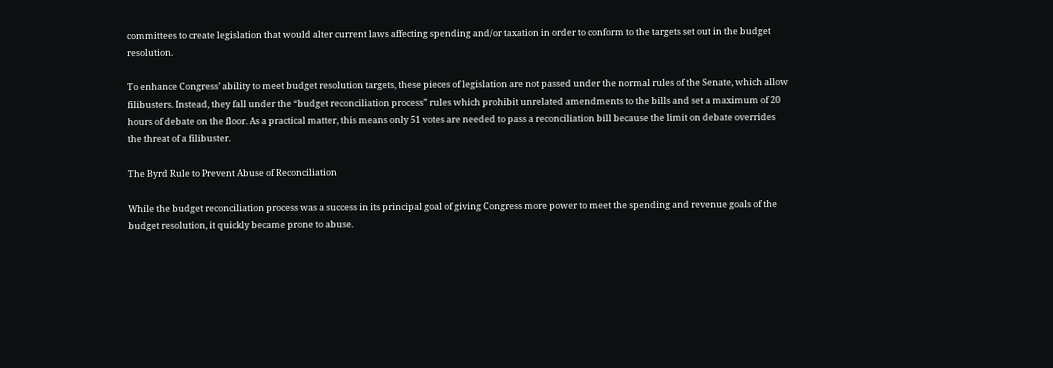committees to create legislation that would alter current laws affecting spending and/or taxation in order to conform to the targets set out in the budget resolution.

To enhance Congress’ ability to meet budget resolution targets, these pieces of legislation are not passed under the normal rules of the Senate, which allow filibusters. Instead, they fall under the “budget reconciliation process” rules which prohibit unrelated amendments to the bills and set a maximum of 20 hours of debate on the floor. As a practical matter, this means only 51 votes are needed to pass a reconciliation bill because the limit on debate overrides the threat of a filibuster.

The Byrd Rule to Prevent Abuse of Reconciliation

While the budget reconciliation process was a success in its principal goal of giving Congress more power to meet the spending and revenue goals of the budget resolution, it quickly became prone to abuse.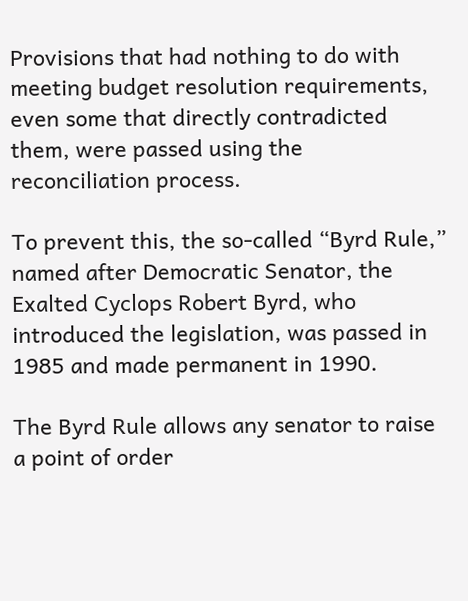Provisions that had nothing to do with meeting budget resolution requirements, even some that directly contradicted them, were passed using the reconciliation process.

To prevent this, the so-called “Byrd Rule,” named after Democratic Senator, the Exalted Cyclops Robert Byrd, who introduced the legislation, was passed in 1985 and made permanent in 1990.

The Byrd Rule allows any senator to raise a point of order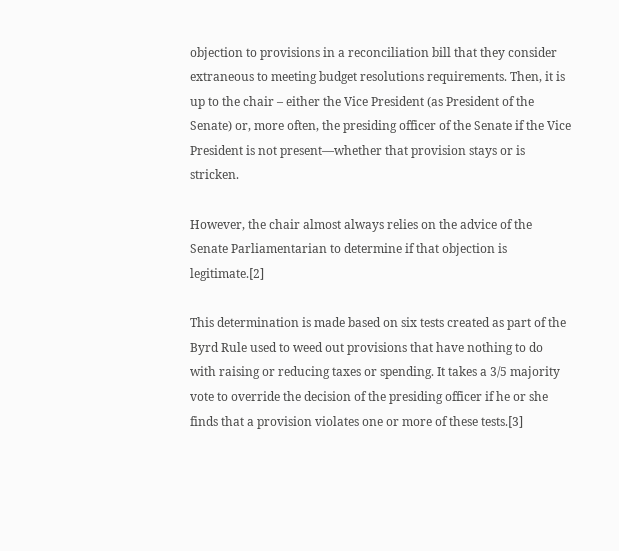objection to provisions in a reconciliation bill that they consider extraneous to meeting budget resolutions requirements. Then, it is up to the chair – either the Vice President (as President of the Senate) or, more often, the presiding officer of the Senate if the Vice President is not present—whether that provision stays or is stricken.

However, the chair almost always relies on the advice of the Senate Parliamentarian to determine if that objection is legitimate.[2]

This determination is made based on six tests created as part of the Byrd Rule used to weed out provisions that have nothing to do with raising or reducing taxes or spending. It takes a 3/5 majority vote to override the decision of the presiding officer if he or she finds that a provision violates one or more of these tests.[3]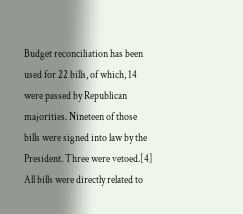Budget reconciliation has been used for 22 bills, of which, 14 were passed by Republican majorities. Nineteen of those bills were signed into law by the President. Three were vetoed.[4] All bills were directly related to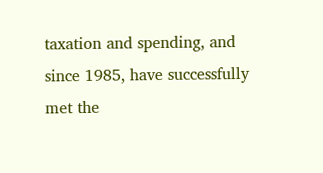taxation and spending, and since 1985, have successfully met the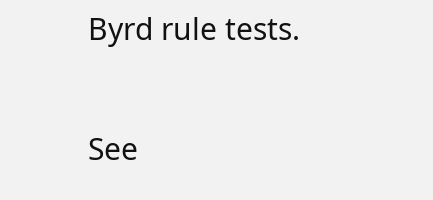Byrd rule tests.

See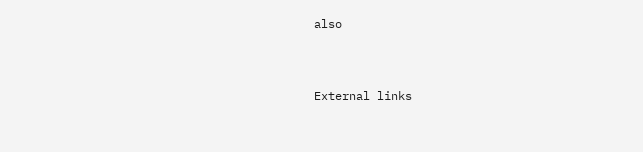also


External links